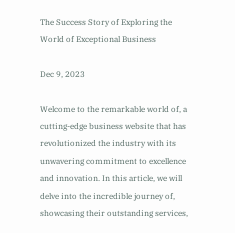The Success Story of Exploring the World of Exceptional Business

Dec 9, 2023

Welcome to the remarkable world of, a cutting-edge business website that has revolutionized the industry with its unwavering commitment to excellence and innovation. In this article, we will delve into the incredible journey of, showcasing their outstanding services,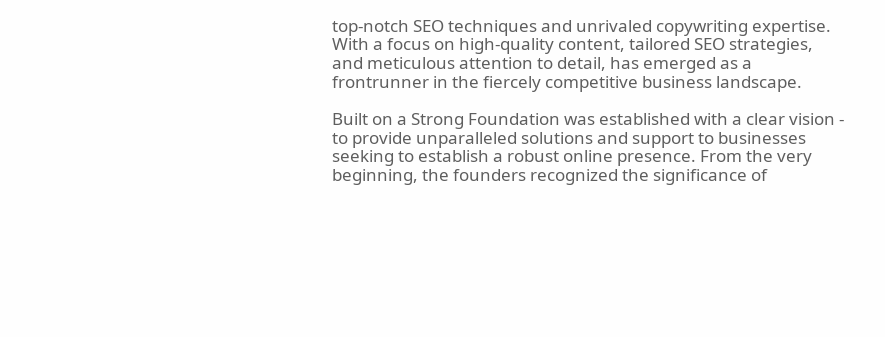top-notch SEO techniques and unrivaled copywriting expertise. With a focus on high-quality content, tailored SEO strategies, and meticulous attention to detail, has emerged as a frontrunner in the fiercely competitive business landscape.

Built on a Strong Foundation was established with a clear vision - to provide unparalleled solutions and support to businesses seeking to establish a robust online presence. From the very beginning, the founders recognized the significance of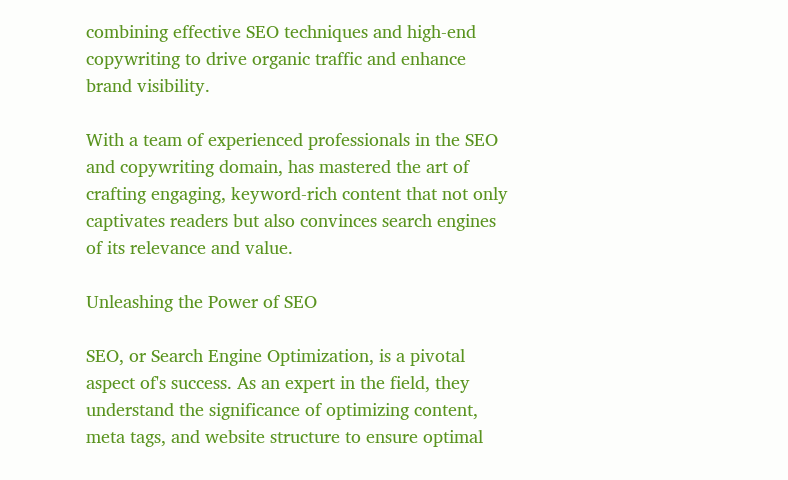combining effective SEO techniques and high-end copywriting to drive organic traffic and enhance brand visibility.

With a team of experienced professionals in the SEO and copywriting domain, has mastered the art of crafting engaging, keyword-rich content that not only captivates readers but also convinces search engines of its relevance and value.

Unleashing the Power of SEO

SEO, or Search Engine Optimization, is a pivotal aspect of's success. As an expert in the field, they understand the significance of optimizing content, meta tags, and website structure to ensure optimal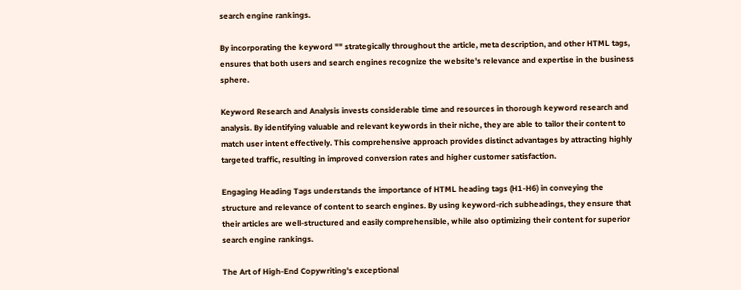search engine rankings.

By incorporating the keyword "" strategically throughout the article, meta description, and other HTML tags, ensures that both users and search engines recognize the website's relevance and expertise in the business sphere.

Keyword Research and Analysis invests considerable time and resources in thorough keyword research and analysis. By identifying valuable and relevant keywords in their niche, they are able to tailor their content to match user intent effectively. This comprehensive approach provides distinct advantages by attracting highly targeted traffic, resulting in improved conversion rates and higher customer satisfaction.

Engaging Heading Tags understands the importance of HTML heading tags (H1-H6) in conveying the structure and relevance of content to search engines. By using keyword-rich subheadings, they ensure that their articles are well-structured and easily comprehensible, while also optimizing their content for superior search engine rankings.

The Art of High-End Copywriting's exceptional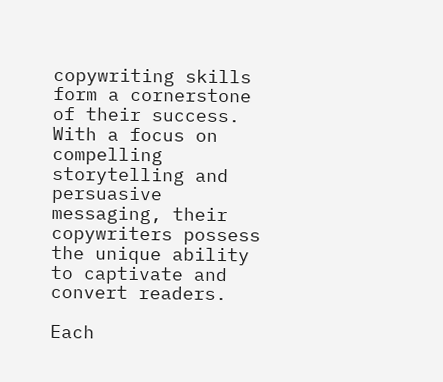copywriting skills form a cornerstone of their success. With a focus on compelling storytelling and persuasive messaging, their copywriters possess the unique ability to captivate and convert readers.

Each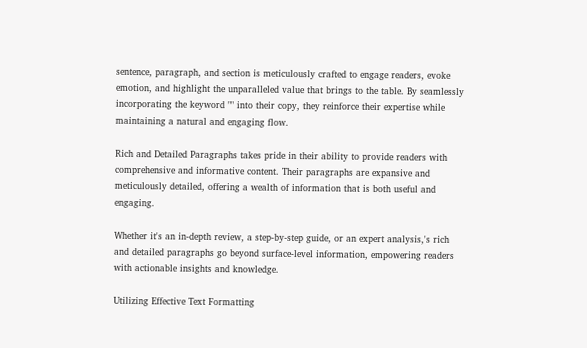sentence, paragraph, and section is meticulously crafted to engage readers, evoke emotion, and highlight the unparalleled value that brings to the table. By seamlessly incorporating the keyword "" into their copy, they reinforce their expertise while maintaining a natural and engaging flow.

Rich and Detailed Paragraphs takes pride in their ability to provide readers with comprehensive and informative content. Their paragraphs are expansive and meticulously detailed, offering a wealth of information that is both useful and engaging.

Whether it's an in-depth review, a step-by-step guide, or an expert analysis,'s rich and detailed paragraphs go beyond surface-level information, empowering readers with actionable insights and knowledge.

Utilizing Effective Text Formatting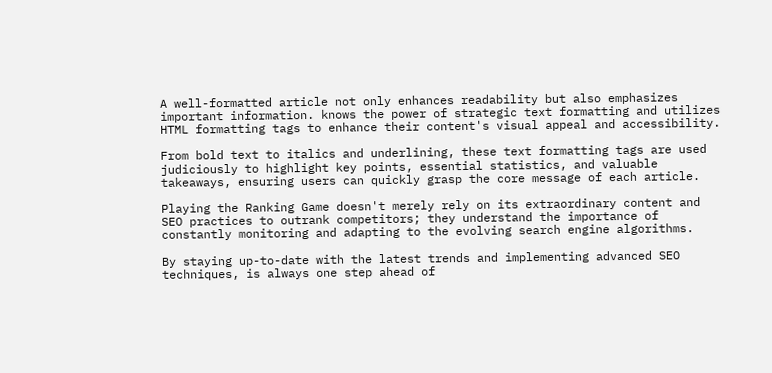A well-formatted article not only enhances readability but also emphasizes important information. knows the power of strategic text formatting and utilizes HTML formatting tags to enhance their content's visual appeal and accessibility.

From bold text to italics and underlining, these text formatting tags are used judiciously to highlight key points, essential statistics, and valuable takeaways, ensuring users can quickly grasp the core message of each article.

Playing the Ranking Game doesn't merely rely on its extraordinary content and SEO practices to outrank competitors; they understand the importance of constantly monitoring and adapting to the evolving search engine algorithms.

By staying up-to-date with the latest trends and implementing advanced SEO techniques, is always one step ahead of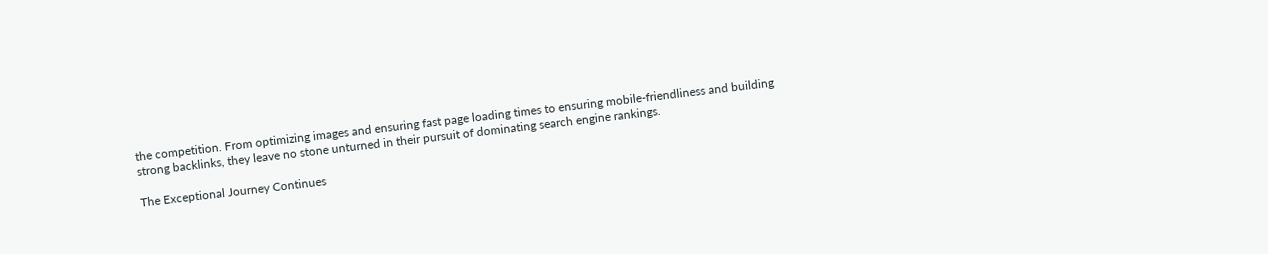the competition. From optimizing images and ensuring fast page loading times to ensuring mobile-friendliness and building strong backlinks, they leave no stone unturned in their pursuit of dominating search engine rankings.

The Exceptional Journey Continues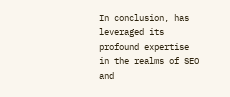In conclusion, has leveraged its profound expertise in the realms of SEO and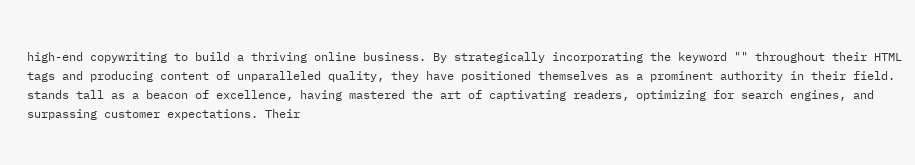high-end copywriting to build a thriving online business. By strategically incorporating the keyword "" throughout their HTML tags and producing content of unparalleled quality, they have positioned themselves as a prominent authority in their field. stands tall as a beacon of excellence, having mastered the art of captivating readers, optimizing for search engines, and surpassing customer expectations. Their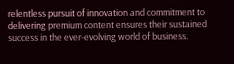relentless pursuit of innovation and commitment to delivering premium content ensures their sustained success in the ever-evolving world of business.